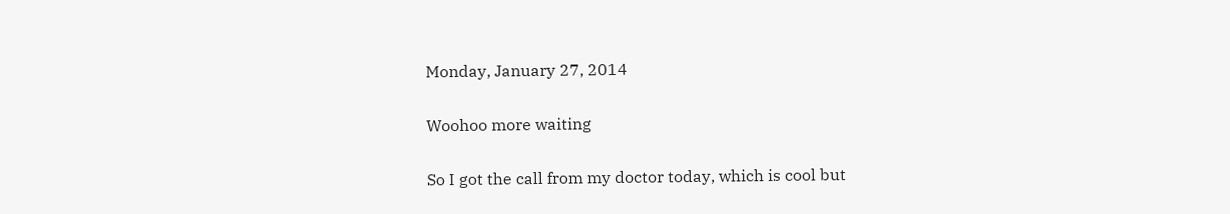Monday, January 27, 2014

Woohoo more waiting

So I got the call from my doctor today, which is cool but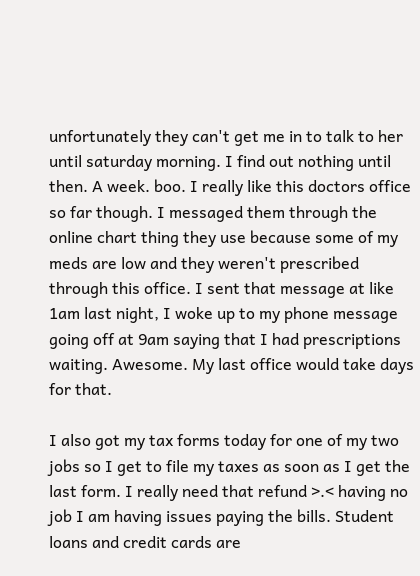unfortunately they can't get me in to talk to her until saturday morning. I find out nothing until then. A week. boo. I really like this doctors office so far though. I messaged them through the online chart thing they use because some of my meds are low and they weren't prescribed through this office. I sent that message at like 1am last night, I woke up to my phone message going off at 9am saying that I had prescriptions waiting. Awesome. My last office would take days for that.

I also got my tax forms today for one of my two jobs so I get to file my taxes as soon as I get the last form. I really need that refund >.< having no job I am having issues paying the bills. Student loans and credit cards are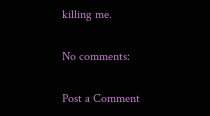killing me.

No comments:

Post a Comment